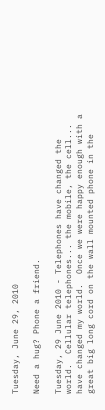Tuesday, June 29, 2010

Need a hug? Phone a friend.

Tuesday, 29 June 2010 - Telephones have changed the world.  Cellular telephones... the mobile, the cell... have changed my world.  Once we were happy enough with a great big long cord on the wall mounted phone in the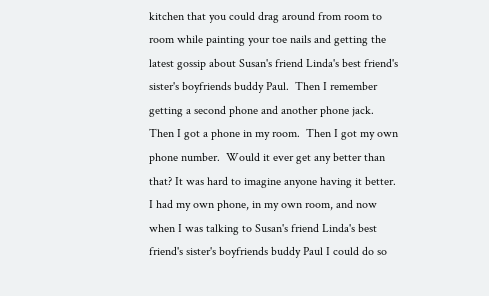kitchen that you could drag around from room to room while painting your toe nails and getting the latest gossip about Susan's friend Linda's best friend's sister's boyfriends buddy Paul.  Then I remember getting a second phone and another phone jack.  Then I got a phone in my room.  Then I got my own phone number.  Would it ever get any better than that? It was hard to imagine anyone having it better.  I had my own phone, in my own room, and now when I was talking to Susan's friend Linda's best friend's sister's boyfriends buddy Paul I could do so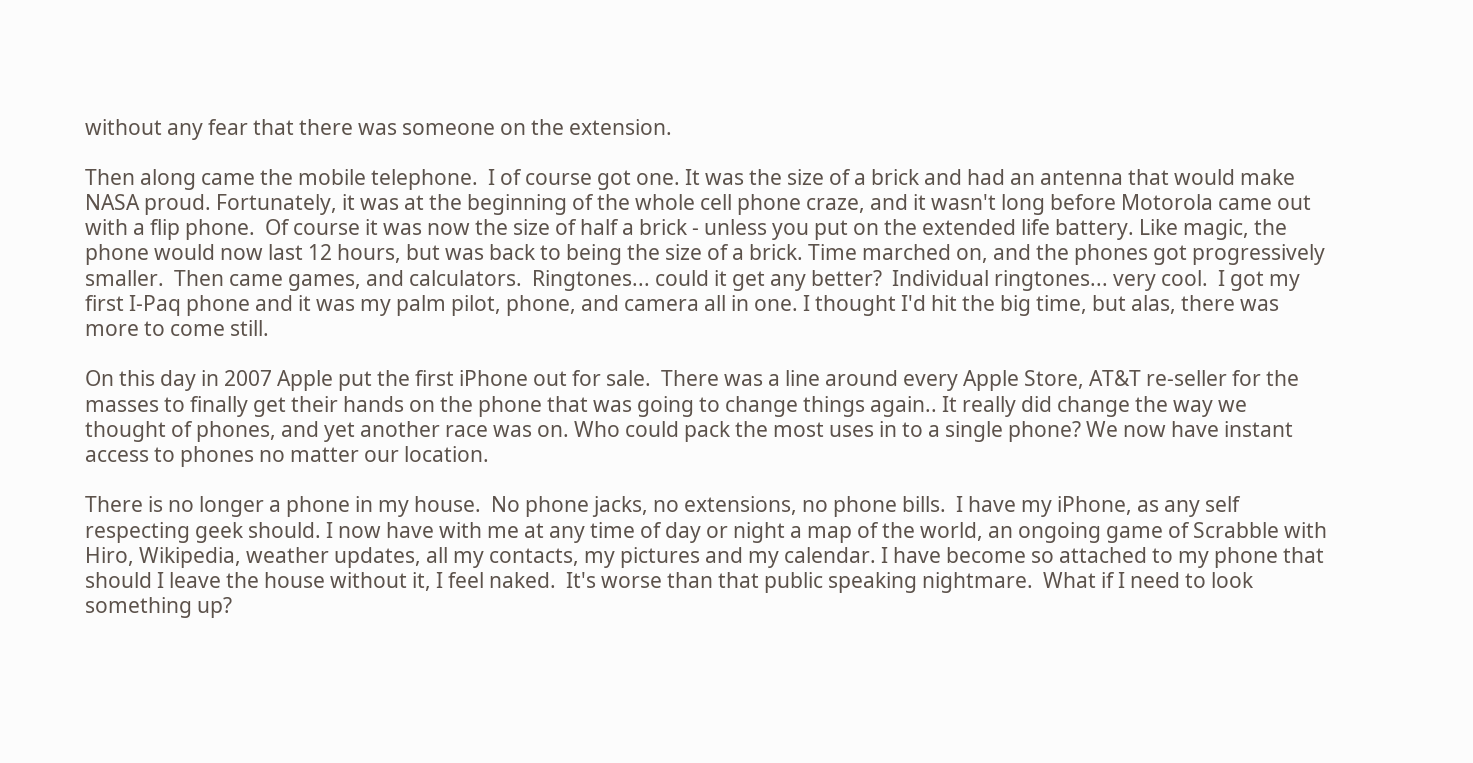without any fear that there was someone on the extension.

Then along came the mobile telephone.  I of course got one. It was the size of a brick and had an antenna that would make NASA proud. Fortunately, it was at the beginning of the whole cell phone craze, and it wasn't long before Motorola came out with a flip phone.  Of course it was now the size of half a brick - unless you put on the extended life battery. Like magic, the phone would now last 12 hours, but was back to being the size of a brick. Time marched on, and the phones got progressively smaller.  Then came games, and calculators.  Ringtones... could it get any better?  Individual ringtones... very cool.  I got my first I-Paq phone and it was my palm pilot, phone, and camera all in one. I thought I'd hit the big time, but alas, there was more to come still.

On this day in 2007 Apple put the first iPhone out for sale.  There was a line around every Apple Store, AT&T re-seller for the masses to finally get their hands on the phone that was going to change things again.. It really did change the way we thought of phones, and yet another race was on. Who could pack the most uses in to a single phone? We now have instant access to phones no matter our location.

There is no longer a phone in my house.  No phone jacks, no extensions, no phone bills.  I have my iPhone, as any self respecting geek should. I now have with me at any time of day or night a map of the world, an ongoing game of Scrabble with Hiro, Wikipedia, weather updates, all my contacts, my pictures and my calendar. I have become so attached to my phone that should I leave the house without it, I feel naked.  It's worse than that public speaking nightmare.  What if I need to look something up?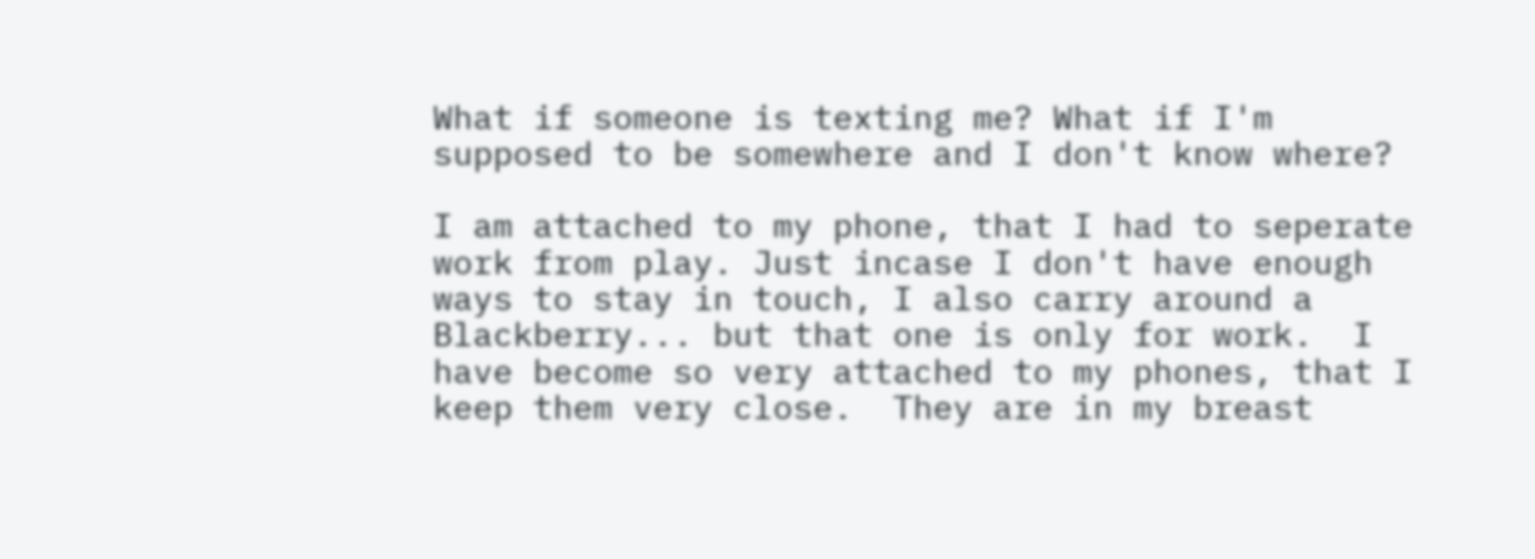What if someone is texting me? What if I'm supposed to be somewhere and I don't know where?

I am attached to my phone, that I had to seperate work from play. Just incase I don't have enough ways to stay in touch, I also carry around a Blackberry... but that one is only for work.  I have become so very attached to my phones, that I keep them very close.  They are in my breast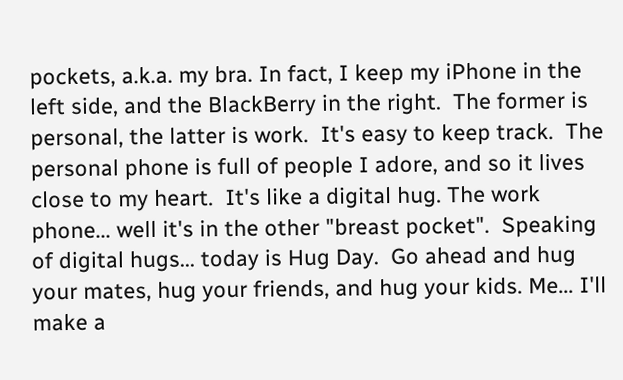pockets, a.k.a. my bra. In fact, I keep my iPhone in the left side, and the BlackBerry in the right.  The former is personal, the latter is work.  It's easy to keep track.  The personal phone is full of people I adore, and so it lives close to my heart.  It's like a digital hug. The work phone... well it's in the other "breast pocket".  Speaking of digital hugs... today is Hug Day.  Go ahead and hug your mates, hug your friends, and hug your kids. Me... I'll make a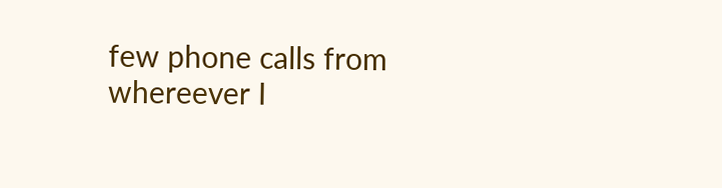few phone calls from whereever I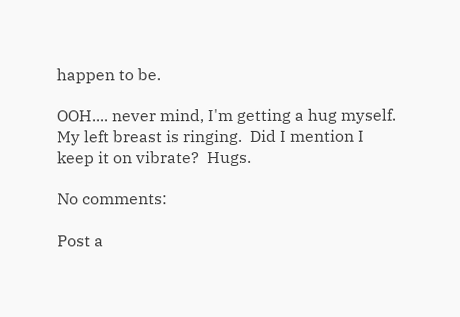happen to be.

OOH.... never mind, I'm getting a hug myself.  My left breast is ringing.  Did I mention I keep it on vibrate?  Hugs.

No comments:

Post a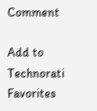Comment

Add to Technorati Favorites